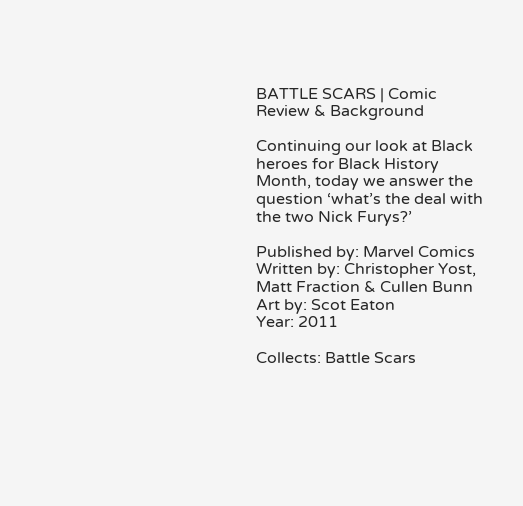BATTLE SCARS | Comic Review & Background

Continuing our look at Black heroes for Black History Month, today we answer the question ‘what’s the deal with the two Nick Furys?’

Published by: Marvel Comics
Written by: Christopher Yost, Matt Fraction & Cullen Bunn
Art by: Scot Eaton
Year: 2011

Collects: Battle Scars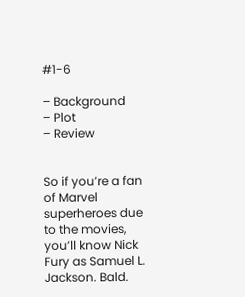#1-6

– Background
– Plot
– Review


So if you’re a fan of Marvel superheroes due to the movies, you’ll know Nick Fury as Samuel L. Jackson. Bald.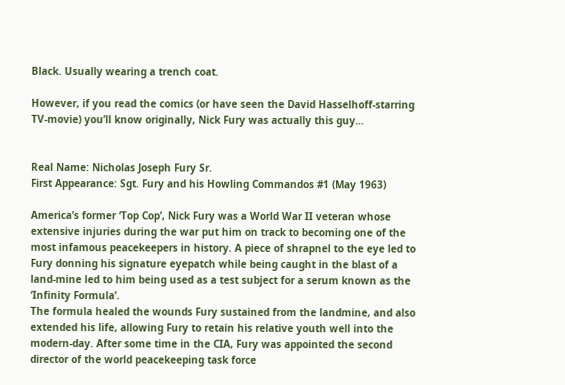Black. Usually wearing a trench coat.

However, if you read the comics (or have seen the David Hasselhoff-starring TV-movie) you’ll know originally, Nick Fury was actually this guy…


Real Name: Nicholas Joseph Fury Sr.
First Appearance: Sgt. Fury and his Howling Commandos #1 (May 1963)

America’s former ‘Top Cop’, Nick Fury was a World War II veteran whose extensive injuries during the war put him on track to becoming one of the most infamous peacekeepers in history. A piece of shrapnel to the eye led to Fury donning his signature eyepatch while being caught in the blast of a land-mine led to him being used as a test subject for a serum known as the ‘Infinity Formula’.
The formula healed the wounds Fury sustained from the landmine, and also extended his life, allowing Fury to retain his relative youth well into the modern-day. After some time in the CIA, Fury was appointed the second director of the world peacekeeping task force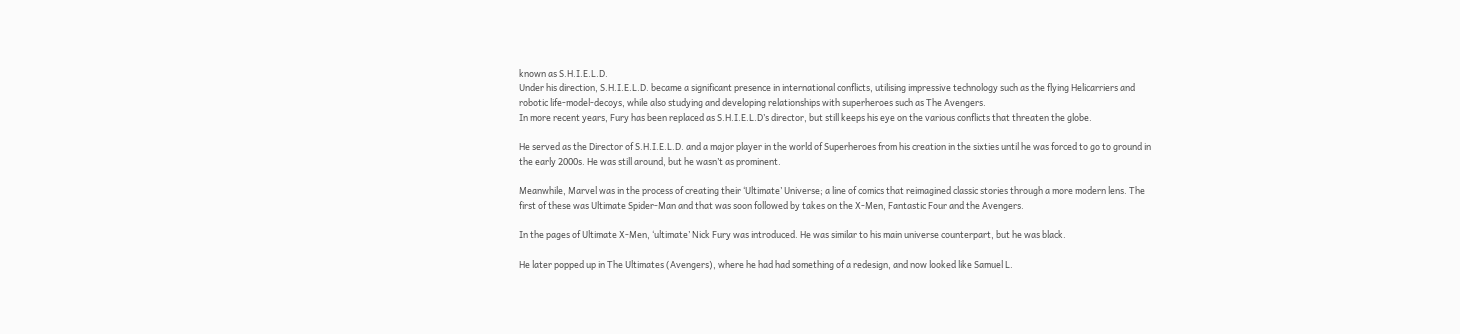known as S.H.I.E.L.D.
Under his direction, S.H.I.E.L.D. became a significant presence in international conflicts, utilising impressive technology such as the flying Helicarriers and robotic life-model-decoys, while also studying and developing relationships with superheroes such as The Avengers.
In more recent years, Fury has been replaced as S.H.I.E.L.D’s director, but still keeps his eye on the various conflicts that threaten the globe.

He served as the Director of S.H.I.E.L.D. and a major player in the world of Superheroes from his creation in the sixties until he was forced to go to ground in the early 2000s. He was still around, but he wasn’t as prominent.

Meanwhile, Marvel was in the process of creating their ‘Ultimate’ Universe; a line of comics that reimagined classic stories through a more modern lens. The first of these was Ultimate Spider-Man and that was soon followed by takes on the X-Men, Fantastic Four and the Avengers.

In the pages of Ultimate X-Men, ‘ultimate’ Nick Fury was introduced. He was similar to his main universe counterpart, but he was black.

He later popped up in The Ultimates (Avengers), where he had had something of a redesign, and now looked like Samuel L.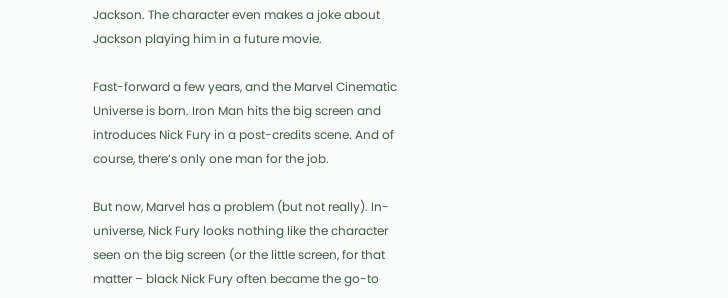Jackson. The character even makes a joke about Jackson playing him in a future movie.

Fast-forward a few years, and the Marvel Cinematic Universe is born. Iron Man hits the big screen and introduces Nick Fury in a post-credits scene. And of course, there’s only one man for the job.

But now, Marvel has a problem (but not really). In-universe, Nick Fury looks nothing like the character seen on the big screen (or the little screen, for that matter – black Nick Fury often became the go-to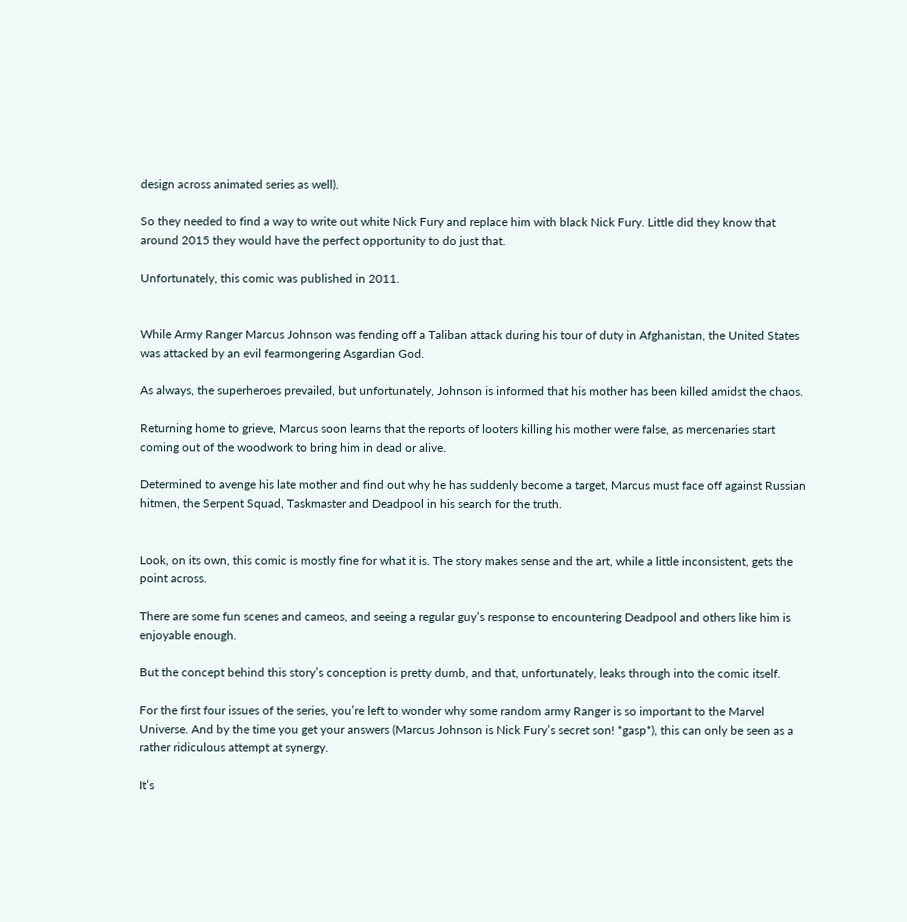design across animated series as well).

So they needed to find a way to write out white Nick Fury and replace him with black Nick Fury. Little did they know that around 2015 they would have the perfect opportunity to do just that.

Unfortunately, this comic was published in 2011.


While Army Ranger Marcus Johnson was fending off a Taliban attack during his tour of duty in Afghanistan, the United States was attacked by an evil fearmongering Asgardian God.

As always, the superheroes prevailed, but unfortunately, Johnson is informed that his mother has been killed amidst the chaos.

Returning home to grieve, Marcus soon learns that the reports of looters killing his mother were false, as mercenaries start coming out of the woodwork to bring him in dead or alive.

Determined to avenge his late mother and find out why he has suddenly become a target, Marcus must face off against Russian hitmen, the Serpent Squad, Taskmaster and Deadpool in his search for the truth.


Look, on its own, this comic is mostly fine for what it is. The story makes sense and the art, while a little inconsistent, gets the point across.

There are some fun scenes and cameos, and seeing a regular guy’s response to encountering Deadpool and others like him is enjoyable enough.

But the concept behind this story’s conception is pretty dumb, and that, unfortunately, leaks through into the comic itself.

For the first four issues of the series, you’re left to wonder why some random army Ranger is so important to the Marvel Universe. And by the time you get your answers (Marcus Johnson is Nick Fury’s secret son! *gasp*), this can only be seen as a rather ridiculous attempt at synergy.

It’s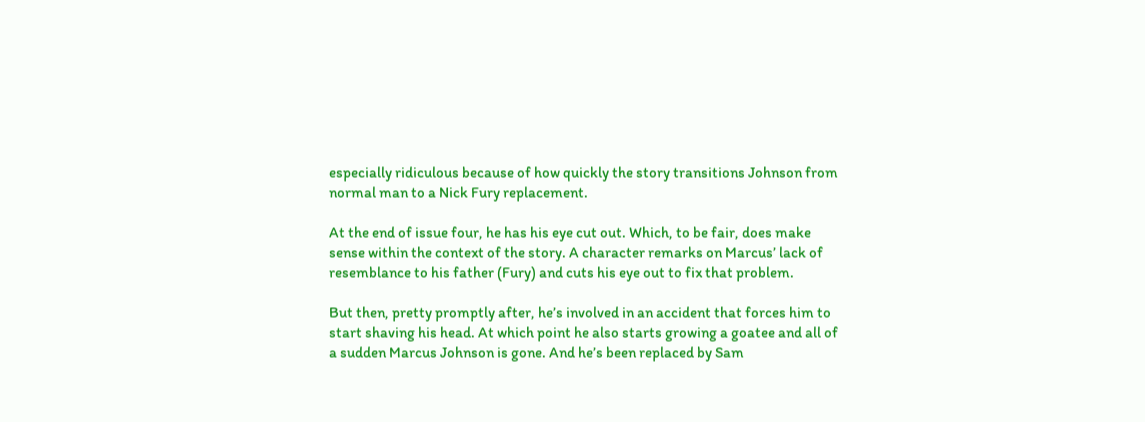especially ridiculous because of how quickly the story transitions Johnson from normal man to a Nick Fury replacement.

At the end of issue four, he has his eye cut out. Which, to be fair, does make sense within the context of the story. A character remarks on Marcus’ lack of resemblance to his father (Fury) and cuts his eye out to fix that problem.

But then, pretty promptly after, he’s involved in an accident that forces him to start shaving his head. At which point he also starts growing a goatee and all of a sudden Marcus Johnson is gone. And he’s been replaced by Sam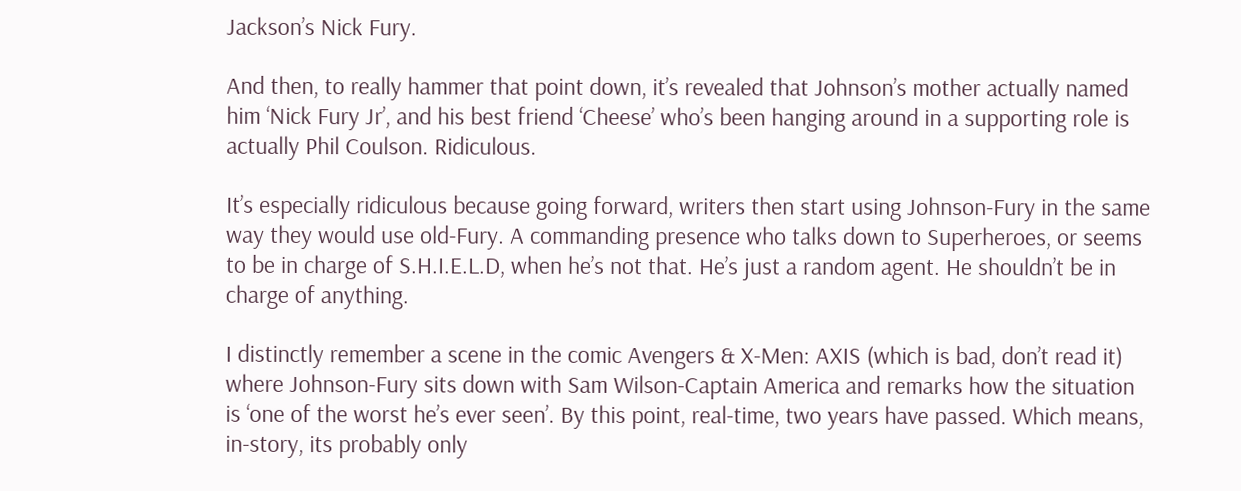Jackson’s Nick Fury.

And then, to really hammer that point down, it’s revealed that Johnson’s mother actually named him ‘Nick Fury Jr’, and his best friend ‘Cheese’ who’s been hanging around in a supporting role is actually Phil Coulson. Ridiculous.

It’s especially ridiculous because going forward, writers then start using Johnson-Fury in the same way they would use old-Fury. A commanding presence who talks down to Superheroes, or seems to be in charge of S.H.I.E.L.D, when he’s not that. He’s just a random agent. He shouldn’t be in charge of anything.

I distinctly remember a scene in the comic Avengers & X-Men: AXIS (which is bad, don’t read it) where Johnson-Fury sits down with Sam Wilson-Captain America and remarks how the situation is ‘one of the worst he’s ever seen’. By this point, real-time, two years have passed. Which means, in-story, its probably only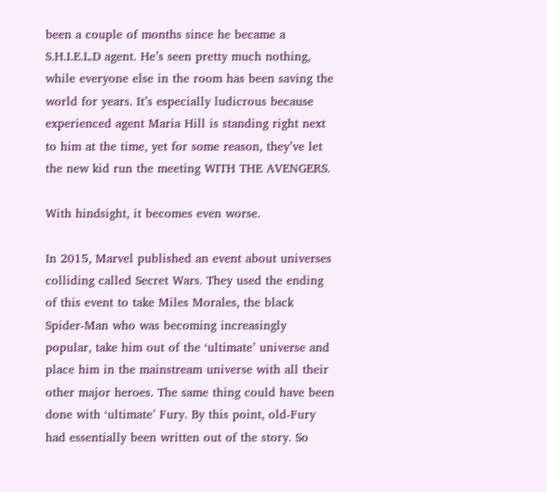been a couple of months since he became a S.H.I.E.L.D agent. He’s seen pretty much nothing, while everyone else in the room has been saving the world for years. It’s especially ludicrous because experienced agent Maria Hill is standing right next to him at the time, yet for some reason, they’ve let the new kid run the meeting WITH THE AVENGERS.

With hindsight, it becomes even worse.

In 2015, Marvel published an event about universes colliding called Secret Wars. They used the ending of this event to take Miles Morales, the black Spider-Man who was becoming increasingly popular, take him out of the ‘ultimate’ universe and place him in the mainstream universe with all their other major heroes. The same thing could have been done with ‘ultimate’ Fury. By this point, old-Fury had essentially been written out of the story. So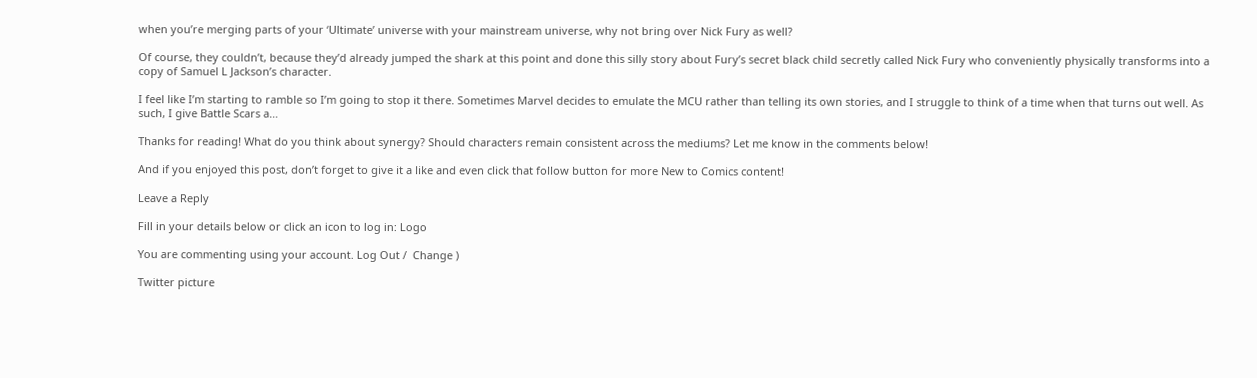when you’re merging parts of your ‘Ultimate’ universe with your mainstream universe, why not bring over Nick Fury as well?

Of course, they couldn’t, because they’d already jumped the shark at this point and done this silly story about Fury’s secret black child secretly called Nick Fury who conveniently physically transforms into a copy of Samuel L Jackson’s character.

I feel like I’m starting to ramble so I’m going to stop it there. Sometimes Marvel decides to emulate the MCU rather than telling its own stories, and I struggle to think of a time when that turns out well. As such, I give Battle Scars a…

Thanks for reading! What do you think about synergy? Should characters remain consistent across the mediums? Let me know in the comments below!

And if you enjoyed this post, don’t forget to give it a like and even click that follow button for more New to Comics content!

Leave a Reply

Fill in your details below or click an icon to log in: Logo

You are commenting using your account. Log Out /  Change )

Twitter picture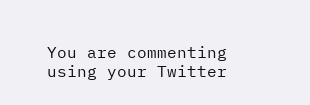You are commenting using your Twitter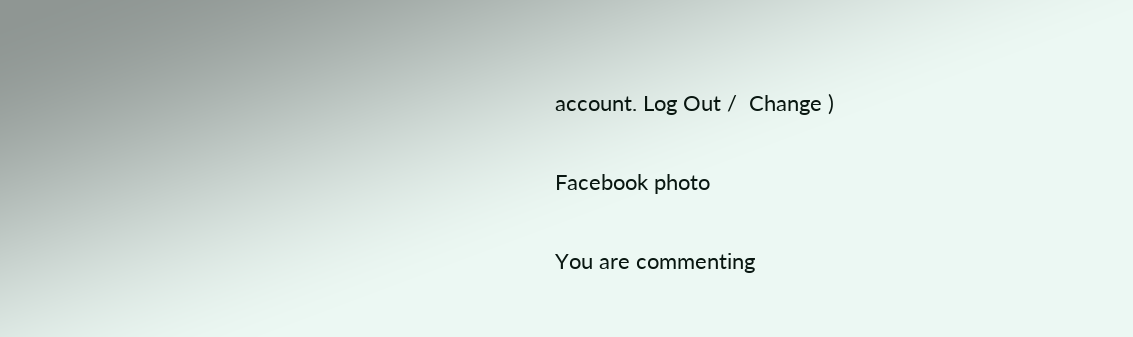account. Log Out /  Change )

Facebook photo

You are commenting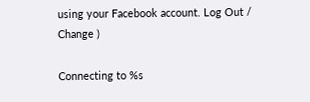using your Facebook account. Log Out /  Change )

Connecting to %s